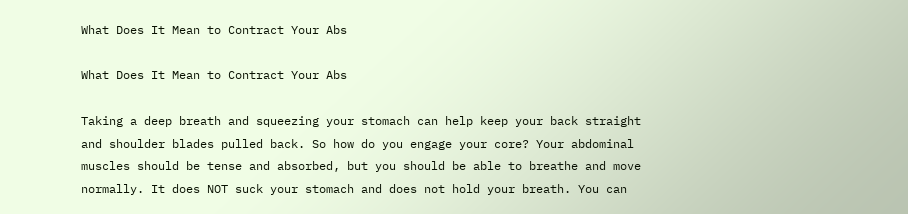What Does It Mean to Contract Your Abs

What Does It Mean to Contract Your Abs

Taking a deep breath and squeezing your stomach can help keep your back straight and shoulder blades pulled back. So how do you engage your core? Your abdominal muscles should be tense and absorbed, but you should be able to breathe and move normally. It does NOT suck your stomach and does not hold your breath. You can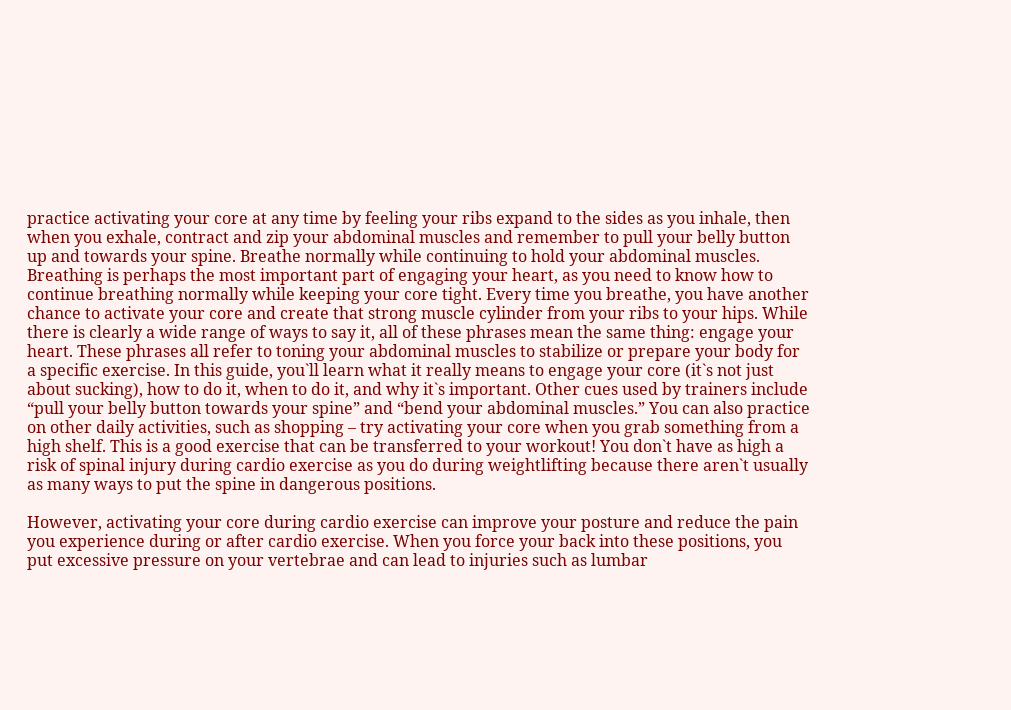practice activating your core at any time by feeling your ribs expand to the sides as you inhale, then when you exhale, contract and zip your abdominal muscles and remember to pull your belly button up and towards your spine. Breathe normally while continuing to hold your abdominal muscles. Breathing is perhaps the most important part of engaging your heart, as you need to know how to continue breathing normally while keeping your core tight. Every time you breathe, you have another chance to activate your core and create that strong muscle cylinder from your ribs to your hips. While there is clearly a wide range of ways to say it, all of these phrases mean the same thing: engage your heart. These phrases all refer to toning your abdominal muscles to stabilize or prepare your body for a specific exercise. In this guide, you`ll learn what it really means to engage your core (it`s not just about sucking), how to do it, when to do it, and why it`s important. Other cues used by trainers include “pull your belly button towards your spine” and “bend your abdominal muscles.” You can also practice on other daily activities, such as shopping – try activating your core when you grab something from a high shelf. This is a good exercise that can be transferred to your workout! You don`t have as high a risk of spinal injury during cardio exercise as you do during weightlifting because there aren`t usually as many ways to put the spine in dangerous positions.

However, activating your core during cardio exercise can improve your posture and reduce the pain you experience during or after cardio exercise. When you force your back into these positions, you put excessive pressure on your vertebrae and can lead to injuries such as lumbar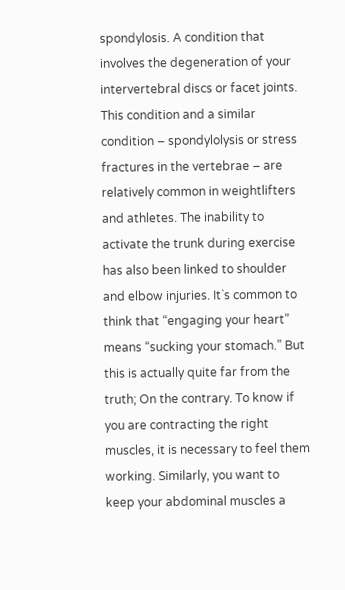spondylosis. A condition that involves the degeneration of your intervertebral discs or facet joints. This condition and a similar condition – spondylolysis or stress fractures in the vertebrae – are relatively common in weightlifters and athletes. The inability to activate the trunk during exercise has also been linked to shoulder and elbow injuries. It`s common to think that “engaging your heart” means “sucking your stomach.” But this is actually quite far from the truth; On the contrary. To know if you are contracting the right muscles, it is necessary to feel them working. Similarly, you want to keep your abdominal muscles a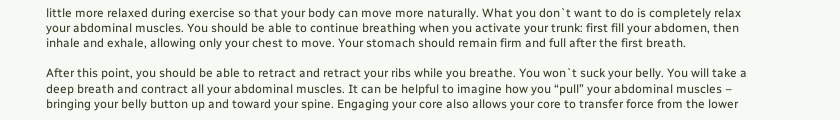little more relaxed during exercise so that your body can move more naturally. What you don`t want to do is completely relax your abdominal muscles. You should be able to continue breathing when you activate your trunk: first fill your abdomen, then inhale and exhale, allowing only your chest to move. Your stomach should remain firm and full after the first breath.

After this point, you should be able to retract and retract your ribs while you breathe. You won`t suck your belly. You will take a deep breath and contract all your abdominal muscles. It can be helpful to imagine how you “pull” your abdominal muscles – bringing your belly button up and toward your spine. Engaging your core also allows your core to transfer force from the lower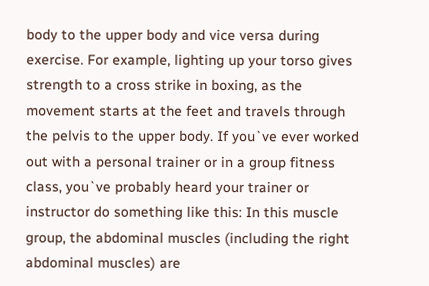body to the upper body and vice versa during exercise. For example, lighting up your torso gives strength to a cross strike in boxing, as the movement starts at the feet and travels through the pelvis to the upper body. If you`ve ever worked out with a personal trainer or in a group fitness class, you`ve probably heard your trainer or instructor do something like this: In this muscle group, the abdominal muscles (including the right abdominal muscles) are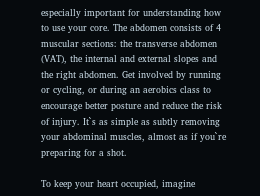especially important for understanding how to use your core. The abdomen consists of 4 muscular sections: the transverse abdomen (VAT), the internal and external slopes and the right abdomen. Get involved by running or cycling, or during an aerobics class to encourage better posture and reduce the risk of injury. It`s as simple as subtly removing your abdominal muscles, almost as if you`re preparing for a shot.

To keep your heart occupied, imagine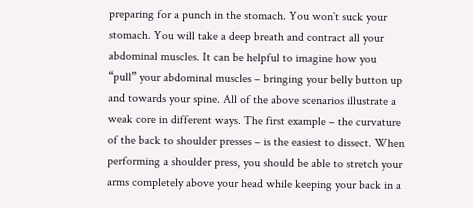preparing for a punch in the stomach. You won`t suck your stomach. You will take a deep breath and contract all your abdominal muscles. It can be helpful to imagine how you “pull” your abdominal muscles – bringing your belly button up and towards your spine. All of the above scenarios illustrate a weak core in different ways. The first example – the curvature of the back to shoulder presses – is the easiest to dissect. When performing a shoulder press, you should be able to stretch your arms completely above your head while keeping your back in a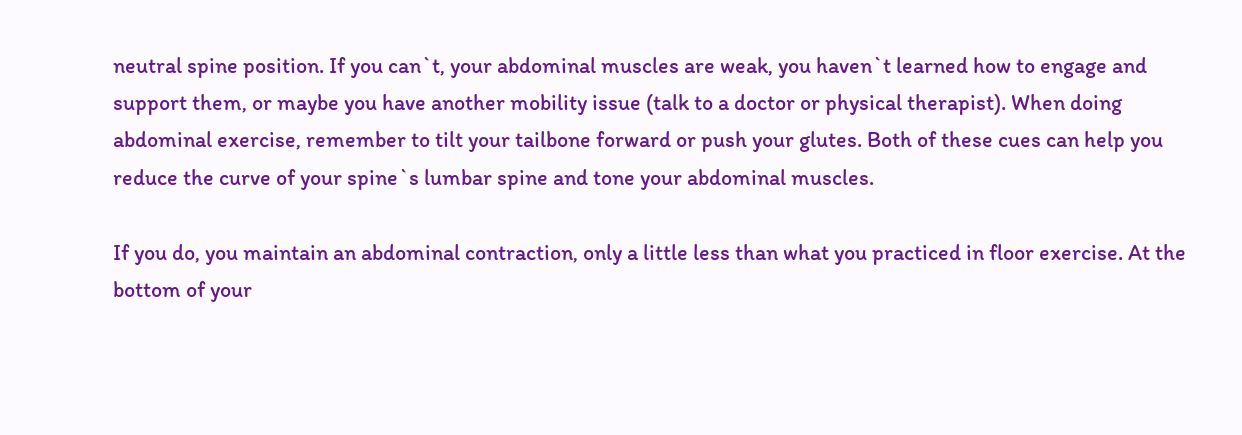neutral spine position. If you can`t, your abdominal muscles are weak, you haven`t learned how to engage and support them, or maybe you have another mobility issue (talk to a doctor or physical therapist). When doing abdominal exercise, remember to tilt your tailbone forward or push your glutes. Both of these cues can help you reduce the curve of your spine`s lumbar spine and tone your abdominal muscles.

If you do, you maintain an abdominal contraction, only a little less than what you practiced in floor exercise. At the bottom of your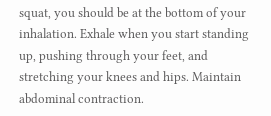squat, you should be at the bottom of your inhalation. Exhale when you start standing up, pushing through your feet, and stretching your knees and hips. Maintain abdominal contraction.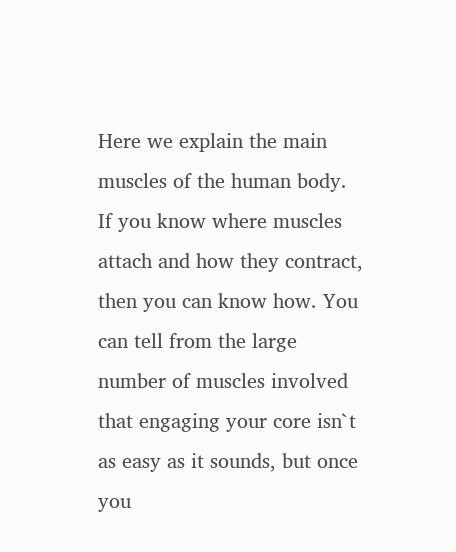Here we explain the main muscles of the human body. If you know where muscles attach and how they contract, then you can know how. You can tell from the large number of muscles involved that engaging your core isn`t as easy as it sounds, but once you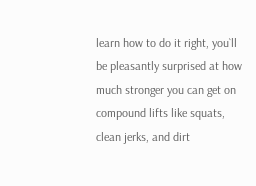learn how to do it right, you`ll be pleasantly surprised at how much stronger you can get on compound lifts like squats, clean jerks, and dirt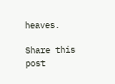heaves.

Share this post